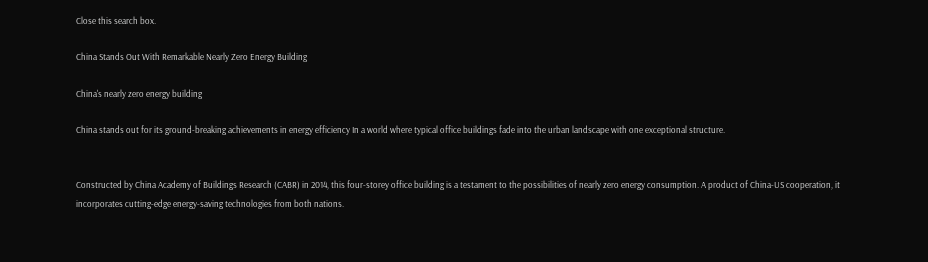Close this search box.

China Stands Out With Remarkable Nearly Zero Energy Building

China's nearly zero energy building

China stands out for its ground-breaking achievements in energy efficiency In a world where typical office buildings fade into the urban landscape with one exceptional structure.


Constructed by China Academy of Buildings Research (CABR) in 2014, this four-storey office building is a testament to the possibilities of nearly zero energy consumption. A product of China-US cooperation, it incorporates cutting-edge energy-saving technologies from both nations.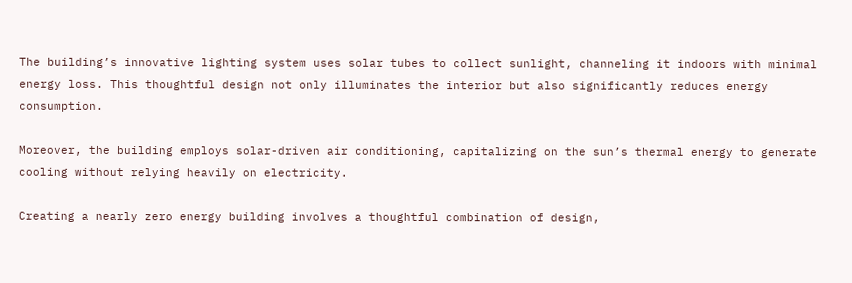The building’s innovative lighting system uses solar tubes to collect sunlight, channeling it indoors with minimal energy loss. This thoughtful design not only illuminates the interior but also significantly reduces energy consumption.

Moreover, the building employs solar-driven air conditioning, capitalizing on the sun’s thermal energy to generate cooling without relying heavily on electricity.

Creating a nearly zero energy building involves a thoughtful combination of design,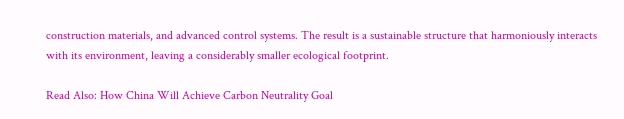construction materials, and advanced control systems. The result is a sustainable structure that harmoniously interacts with its environment, leaving a considerably smaller ecological footprint.

Read Also: How China Will Achieve Carbon Neutrality Goal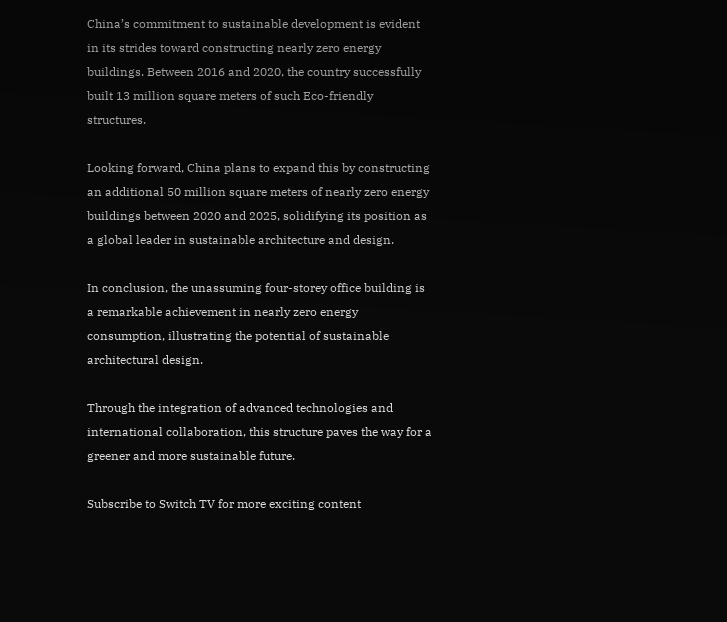China’s commitment to sustainable development is evident in its strides toward constructing nearly zero energy buildings. Between 2016 and 2020, the country successfully built 13 million square meters of such Eco-friendly structures.

Looking forward, China plans to expand this by constructing an additional 50 million square meters of nearly zero energy buildings between 2020 and 2025, solidifying its position as a global leader in sustainable architecture and design.

In conclusion, the unassuming four-storey office building is a remarkable achievement in nearly zero energy consumption, illustrating the potential of sustainable architectural design.

Through the integration of advanced technologies and international collaboration, this structure paves the way for a greener and more sustainable future.

Subscribe to Switch TV for more exciting content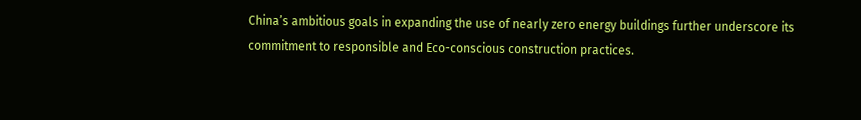China’s ambitious goals in expanding the use of nearly zero energy buildings further underscore its commitment to responsible and Eco-conscious construction practices.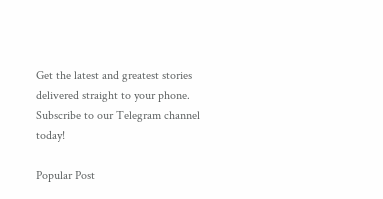Get the latest and greatest stories delivered straight to your phone. Subscribe to our Telegram channel today!

Popular Post